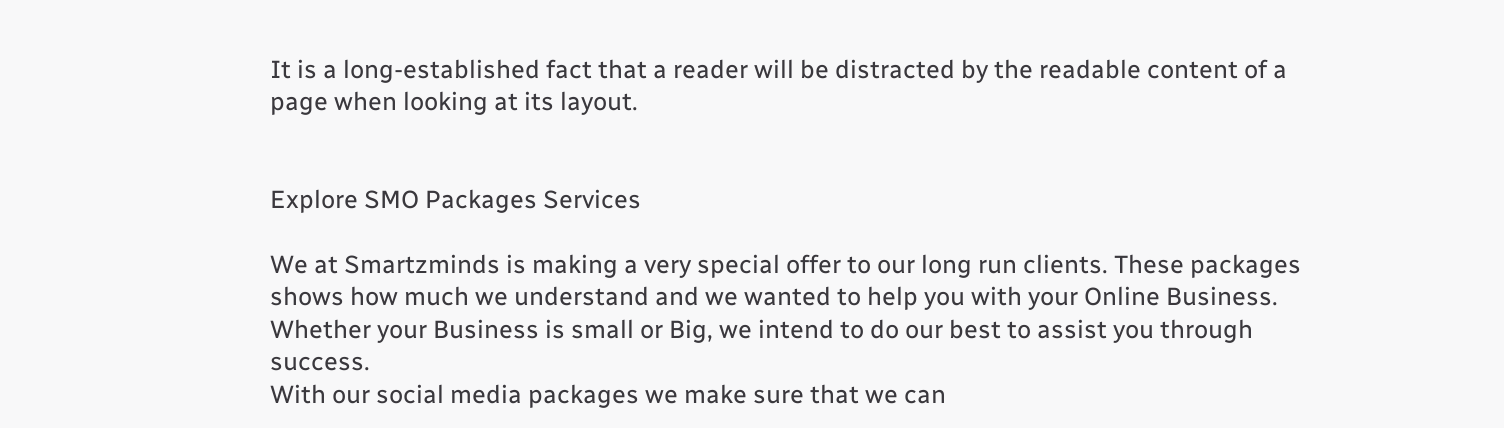It is a long-established fact that a reader will be distracted by the readable content of a page when looking at its layout.


Explore SMO Packages Services

We at Smartzminds is making a very special offer to our long run clients. These packages shows how much we understand and we wanted to help you with your Online Business. Whether your Business is small or Big, we intend to do our best to assist you through success.
With our social media packages we make sure that we can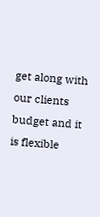get along with our clients budget and it is flexible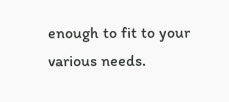enough to fit to your various needs.